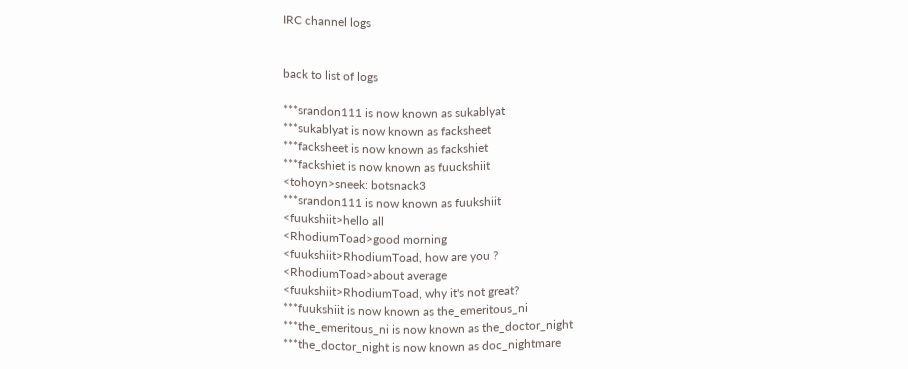IRC channel logs


back to list of logs

***srandon111 is now known as sukablyat
***sukablyat is now known as facksheet
***facksheet is now known as fackshiet
***fackshiet is now known as fuuckshiit
<tohoyn>sneek: botsnack3
***srandon111 is now known as fuukshiit
<fuukshiit>hello all
<RhodiumToad>good morning
<fuukshiit>RhodiumToad, how are you ?
<RhodiumToad>about average
<fuukshiit>RhodiumToad, why it's not great?
***fuukshiit is now known as the_emeritous_ni
***the_emeritous_ni is now known as the_doctor_night
***the_doctor_night is now known as doc_nightmare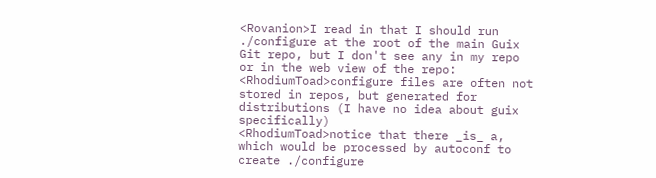<Rovanion>I read in that I should run ./configure at the root of the main Guix Git repo, but I don't see any in my repo or in the web view of the repo:
<RhodiumToad>configure files are often not stored in repos, but generated for distributions (I have no idea about guix specifically)
<RhodiumToad>notice that there _is_ a, which would be processed by autoconf to create ./configure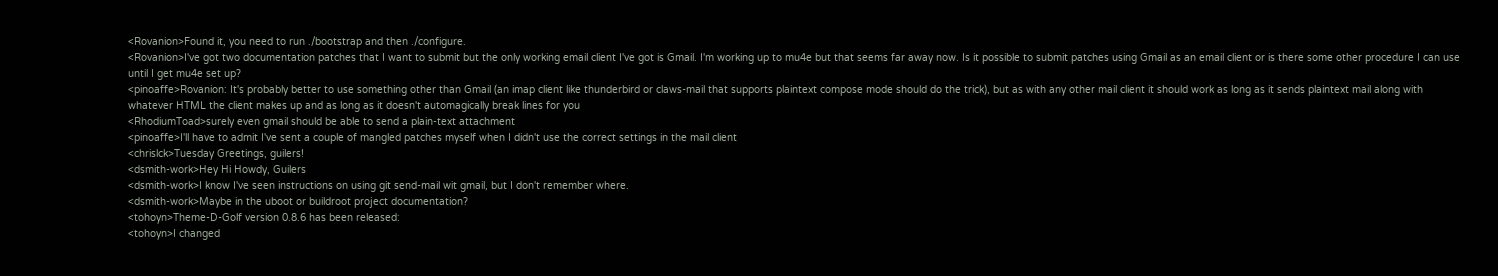<Rovanion>Found it, you need to run ./bootstrap and then ./configure.
<Rovanion>I've got two documentation patches that I want to submit but the only working email client I've got is Gmail. I'm working up to mu4e but that seems far away now. Is it possible to submit patches using Gmail as an email client or is there some other procedure I can use until I get mu4e set up?
<pinoaffe>Rovanion: It's probably better to use something other than Gmail (an imap client like thunderbird or claws-mail that supports plaintext compose mode should do the trick), but as with any other mail client it should work as long as it sends plaintext mail along with whatever HTML the client makes up and as long as it doesn't automagically break lines for you
<RhodiumToad>surely even gmail should be able to send a plain-text attachment
<pinoaffe>I'll have to admit I've sent a couple of mangled patches myself when I didn't use the correct settings in the mail client
<chrislck>Tuesday Greetings, guilers!
<dsmith-work>Hey Hi Howdy, Guilers
<dsmith-work>I know I've seen instructions on using git send-mail wit gmail, but I don't remember where.
<dsmith-work>Maybe in the uboot or buildroot project documentation?
<tohoyn>Theme-D-Golf version 0.8.6 has been released:
<tohoyn>I changed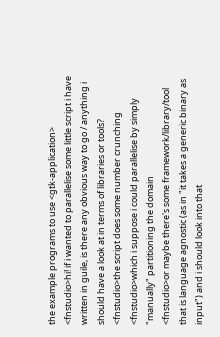the example programs to use <gtk-application>
<fnstudio>hi! if i wanted to parallelise some little script i have written in guile, is there any obvious way to go / anything i should have a look at in terms of libraries or tools?
<fnstudio>the script does some number crunching
<fnstudio>which i suppose i could parallelise by simply "manually" partitioning the domain
<fnstudio>or maybe there's some framework/library/tool that is language agnostic (as in "it takes a generic binary as input") and i should look into that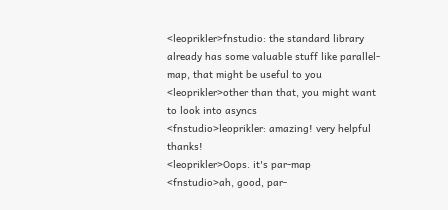<leoprikler>fnstudio: the standard library already has some valuable stuff like parallel-map, that might be useful to you
<leoprikler>other than that, you might want to look into asyncs
<fnstudio>leoprikler: amazing! very helpful thanks!
<leoprikler>Oops. it's par-map
<fnstudio>ah, good, par-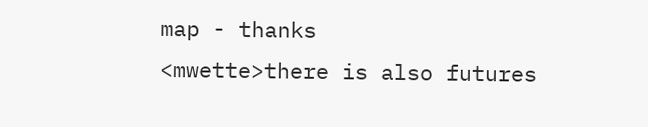map - thanks
<mwette>there is also futures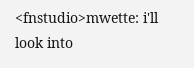<fnstudio>mwette: i'll look into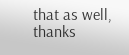that as well, thanks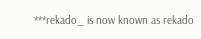***rekado_ is now known as rekado